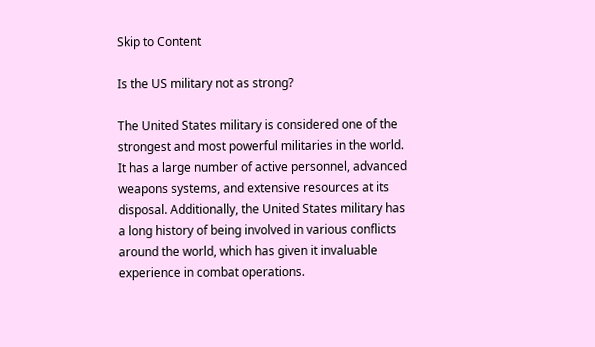Skip to Content

Is the US military not as strong?

The United States military is considered one of the strongest and most powerful militaries in the world. It has a large number of active personnel, advanced weapons systems, and extensive resources at its disposal. Additionally, the United States military has a long history of being involved in various conflicts around the world, which has given it invaluable experience in combat operations.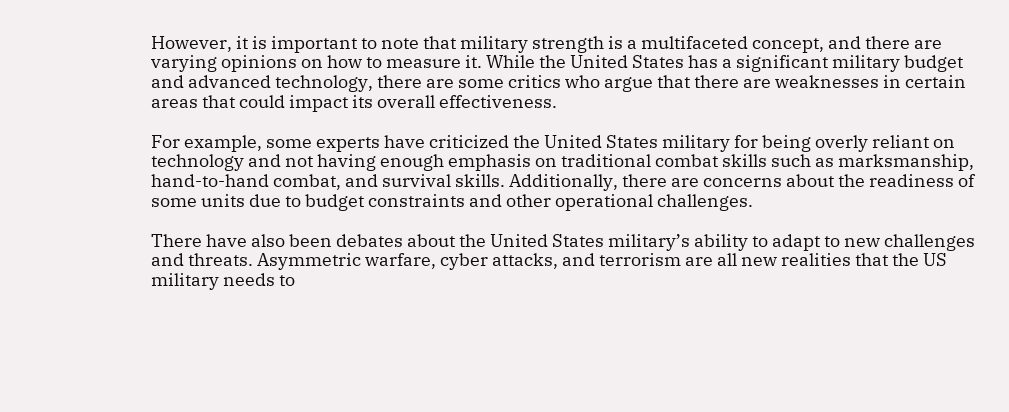However, it is important to note that military strength is a multifaceted concept, and there are varying opinions on how to measure it. While the United States has a significant military budget and advanced technology, there are some critics who argue that there are weaknesses in certain areas that could impact its overall effectiveness.

For example, some experts have criticized the United States military for being overly reliant on technology and not having enough emphasis on traditional combat skills such as marksmanship, hand-to-hand combat, and survival skills. Additionally, there are concerns about the readiness of some units due to budget constraints and other operational challenges.

There have also been debates about the United States military’s ability to adapt to new challenges and threats. Asymmetric warfare, cyber attacks, and terrorism are all new realities that the US military needs to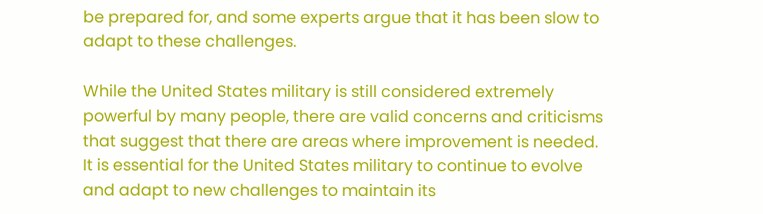be prepared for, and some experts argue that it has been slow to adapt to these challenges.

While the United States military is still considered extremely powerful by many people, there are valid concerns and criticisms that suggest that there are areas where improvement is needed. It is essential for the United States military to continue to evolve and adapt to new challenges to maintain its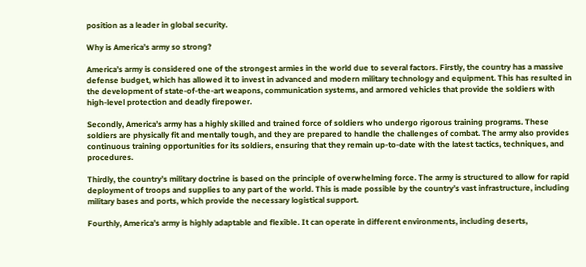position as a leader in global security.

Why is America’s army so strong?

America’s army is considered one of the strongest armies in the world due to several factors. Firstly, the country has a massive defense budget, which has allowed it to invest in advanced and modern military technology and equipment. This has resulted in the development of state-of-the-art weapons, communication systems, and armored vehicles that provide the soldiers with high-level protection and deadly firepower.

Secondly, America’s army has a highly skilled and trained force of soldiers who undergo rigorous training programs. These soldiers are physically fit and mentally tough, and they are prepared to handle the challenges of combat. The army also provides continuous training opportunities for its soldiers, ensuring that they remain up-to-date with the latest tactics, techniques, and procedures.

Thirdly, the country’s military doctrine is based on the principle of overwhelming force. The army is structured to allow for rapid deployment of troops and supplies to any part of the world. This is made possible by the country’s vast infrastructure, including military bases and ports, which provide the necessary logistical support.

Fourthly, America’s army is highly adaptable and flexible. It can operate in different environments, including deserts,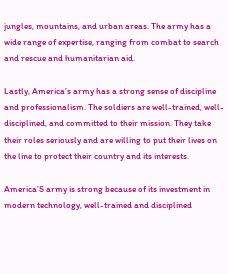jungles, mountains, and urban areas. The army has a wide range of expertise, ranging from combat to search and rescue and humanitarian aid.

Lastly, America’s army has a strong sense of discipline and professionalism. The soldiers are well-trained, well-disciplined, and committed to their mission. They take their roles seriously and are willing to put their lives on the line to protect their country and its interests.

America’S army is strong because of its investment in modern technology, well-trained and disciplined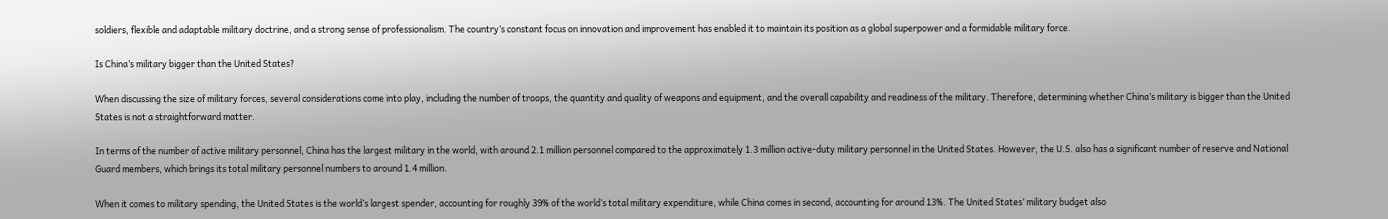soldiers, flexible and adaptable military doctrine, and a strong sense of professionalism. The country’s constant focus on innovation and improvement has enabled it to maintain its position as a global superpower and a formidable military force.

Is China’s military bigger than the United States?

When discussing the size of military forces, several considerations come into play, including the number of troops, the quantity and quality of weapons and equipment, and the overall capability and readiness of the military. Therefore, determining whether China’s military is bigger than the United States is not a straightforward matter.

In terms of the number of active military personnel, China has the largest military in the world, with around 2.1 million personnel compared to the approximately 1.3 million active-duty military personnel in the United States. However, the U.S. also has a significant number of reserve and National Guard members, which brings its total military personnel numbers to around 1.4 million.

When it comes to military spending, the United States is the world’s largest spender, accounting for roughly 39% of the world’s total military expenditure, while China comes in second, accounting for around 13%. The United States’ military budget also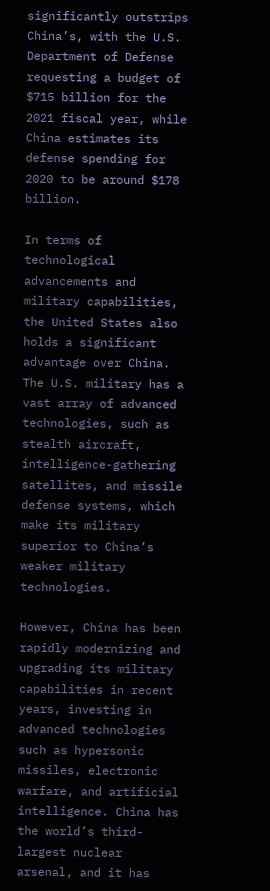significantly outstrips China’s, with the U.S. Department of Defense requesting a budget of $715 billion for the 2021 fiscal year, while China estimates its defense spending for 2020 to be around $178 billion.

In terms of technological advancements and military capabilities, the United States also holds a significant advantage over China. The U.S. military has a vast array of advanced technologies, such as stealth aircraft, intelligence-gathering satellites, and missile defense systems, which make its military superior to China’s weaker military technologies.

However, China has been rapidly modernizing and upgrading its military capabilities in recent years, investing in advanced technologies such as hypersonic missiles, electronic warfare, and artificial intelligence. China has the world’s third-largest nuclear arsenal, and it has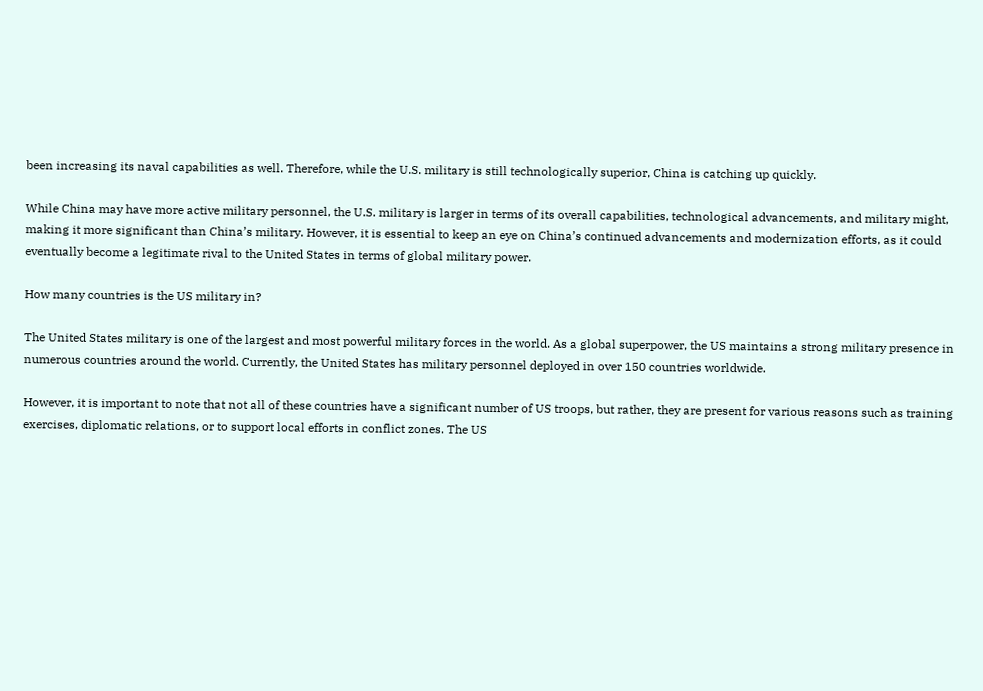been increasing its naval capabilities as well. Therefore, while the U.S. military is still technologically superior, China is catching up quickly.

While China may have more active military personnel, the U.S. military is larger in terms of its overall capabilities, technological advancements, and military might, making it more significant than China’s military. However, it is essential to keep an eye on China’s continued advancements and modernization efforts, as it could eventually become a legitimate rival to the United States in terms of global military power.

How many countries is the US military in?

The United States military is one of the largest and most powerful military forces in the world. As a global superpower, the US maintains a strong military presence in numerous countries around the world. Currently, the United States has military personnel deployed in over 150 countries worldwide.

However, it is important to note that not all of these countries have a significant number of US troops, but rather, they are present for various reasons such as training exercises, diplomatic relations, or to support local efforts in conflict zones. The US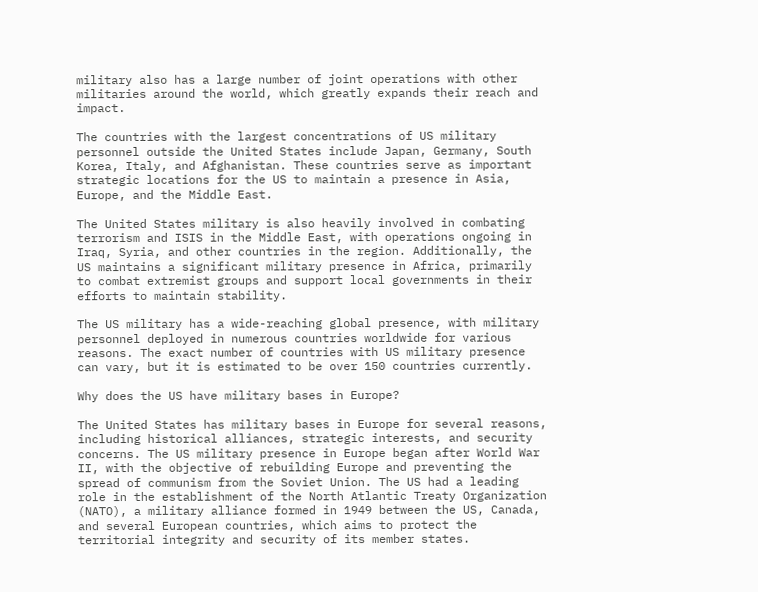military also has a large number of joint operations with other militaries around the world, which greatly expands their reach and impact.

The countries with the largest concentrations of US military personnel outside the United States include Japan, Germany, South Korea, Italy, and Afghanistan. These countries serve as important strategic locations for the US to maintain a presence in Asia, Europe, and the Middle East.

The United States military is also heavily involved in combating terrorism and ISIS in the Middle East, with operations ongoing in Iraq, Syria, and other countries in the region. Additionally, the US maintains a significant military presence in Africa, primarily to combat extremist groups and support local governments in their efforts to maintain stability.

The US military has a wide-reaching global presence, with military personnel deployed in numerous countries worldwide for various reasons. The exact number of countries with US military presence can vary, but it is estimated to be over 150 countries currently.

Why does the US have military bases in Europe?

The United States has military bases in Europe for several reasons, including historical alliances, strategic interests, and security concerns. The US military presence in Europe began after World War II, with the objective of rebuilding Europe and preventing the spread of communism from the Soviet Union. The US had a leading role in the establishment of the North Atlantic Treaty Organization (NATO), a military alliance formed in 1949 between the US, Canada, and several European countries, which aims to protect the territorial integrity and security of its member states.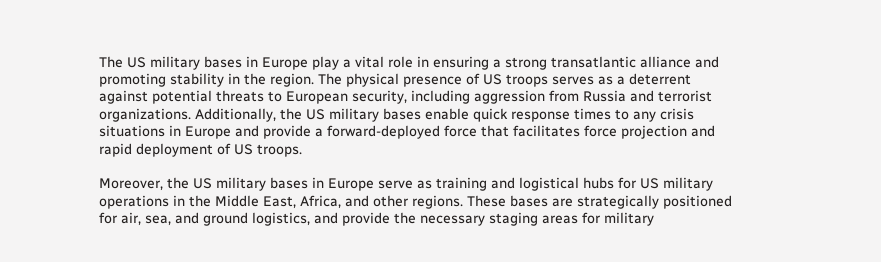The US military bases in Europe play a vital role in ensuring a strong transatlantic alliance and promoting stability in the region. The physical presence of US troops serves as a deterrent against potential threats to European security, including aggression from Russia and terrorist organizations. Additionally, the US military bases enable quick response times to any crisis situations in Europe and provide a forward-deployed force that facilitates force projection and rapid deployment of US troops.

Moreover, the US military bases in Europe serve as training and logistical hubs for US military operations in the Middle East, Africa, and other regions. These bases are strategically positioned for air, sea, and ground logistics, and provide the necessary staging areas for military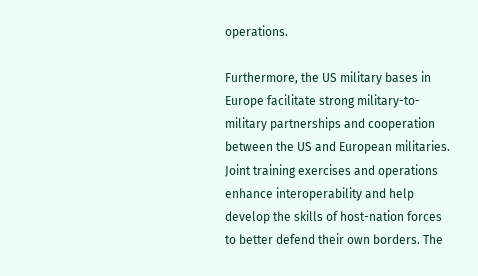operations.

Furthermore, the US military bases in Europe facilitate strong military-to-military partnerships and cooperation between the US and European militaries. Joint training exercises and operations enhance interoperability and help develop the skills of host-nation forces to better defend their own borders. The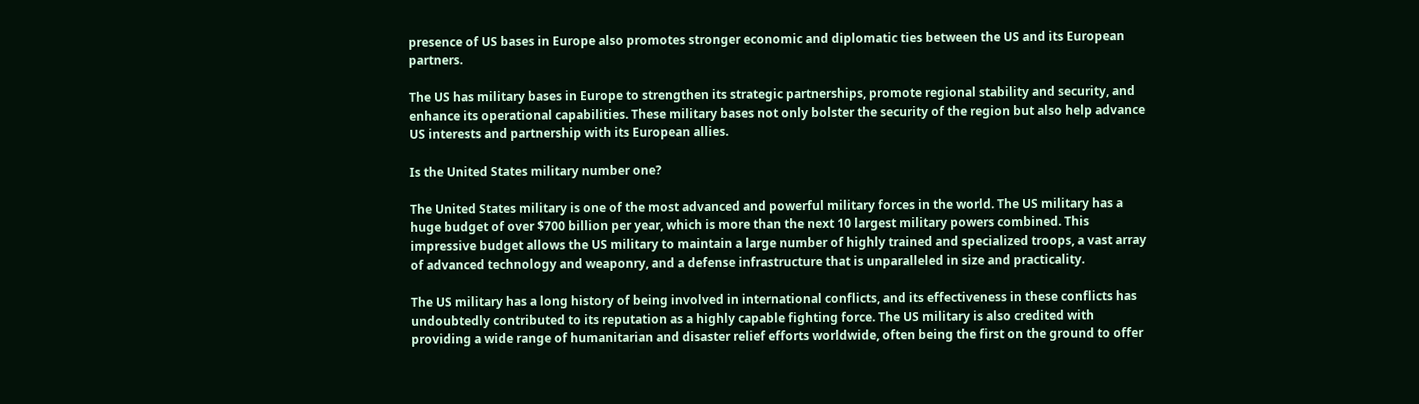presence of US bases in Europe also promotes stronger economic and diplomatic ties between the US and its European partners.

The US has military bases in Europe to strengthen its strategic partnerships, promote regional stability and security, and enhance its operational capabilities. These military bases not only bolster the security of the region but also help advance US interests and partnership with its European allies.

Is the United States military number one?

The United States military is one of the most advanced and powerful military forces in the world. The US military has a huge budget of over $700 billion per year, which is more than the next 10 largest military powers combined. This impressive budget allows the US military to maintain a large number of highly trained and specialized troops, a vast array of advanced technology and weaponry, and a defense infrastructure that is unparalleled in size and practicality.

The US military has a long history of being involved in international conflicts, and its effectiveness in these conflicts has undoubtedly contributed to its reputation as a highly capable fighting force. The US military is also credited with providing a wide range of humanitarian and disaster relief efforts worldwide, often being the first on the ground to offer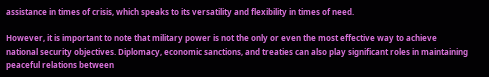assistance in times of crisis, which speaks to its versatility and flexibility in times of need.

However, it is important to note that military power is not the only or even the most effective way to achieve national security objectives. Diplomacy, economic sanctions, and treaties can also play significant roles in maintaining peaceful relations between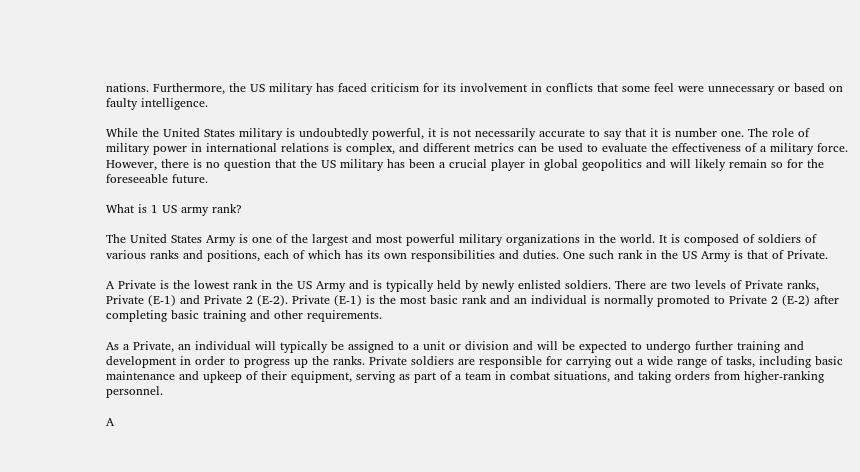nations. Furthermore, the US military has faced criticism for its involvement in conflicts that some feel were unnecessary or based on faulty intelligence.

While the United States military is undoubtedly powerful, it is not necessarily accurate to say that it is number one. The role of military power in international relations is complex, and different metrics can be used to evaluate the effectiveness of a military force. However, there is no question that the US military has been a crucial player in global geopolitics and will likely remain so for the foreseeable future.

What is 1 US army rank?

The United States Army is one of the largest and most powerful military organizations in the world. It is composed of soldiers of various ranks and positions, each of which has its own responsibilities and duties. One such rank in the US Army is that of Private.

A Private is the lowest rank in the US Army and is typically held by newly enlisted soldiers. There are two levels of Private ranks, Private (E-1) and Private 2 (E-2). Private (E-1) is the most basic rank and an individual is normally promoted to Private 2 (E-2) after completing basic training and other requirements.

As a Private, an individual will typically be assigned to a unit or division and will be expected to undergo further training and development in order to progress up the ranks. Private soldiers are responsible for carrying out a wide range of tasks, including basic maintenance and upkeep of their equipment, serving as part of a team in combat situations, and taking orders from higher-ranking personnel.

A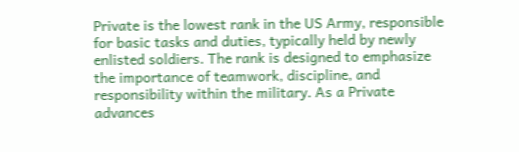Private is the lowest rank in the US Army, responsible for basic tasks and duties, typically held by newly enlisted soldiers. The rank is designed to emphasize the importance of teamwork, discipline, and responsibility within the military. As a Private advances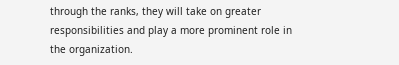through the ranks, they will take on greater responsibilities and play a more prominent role in the organization.